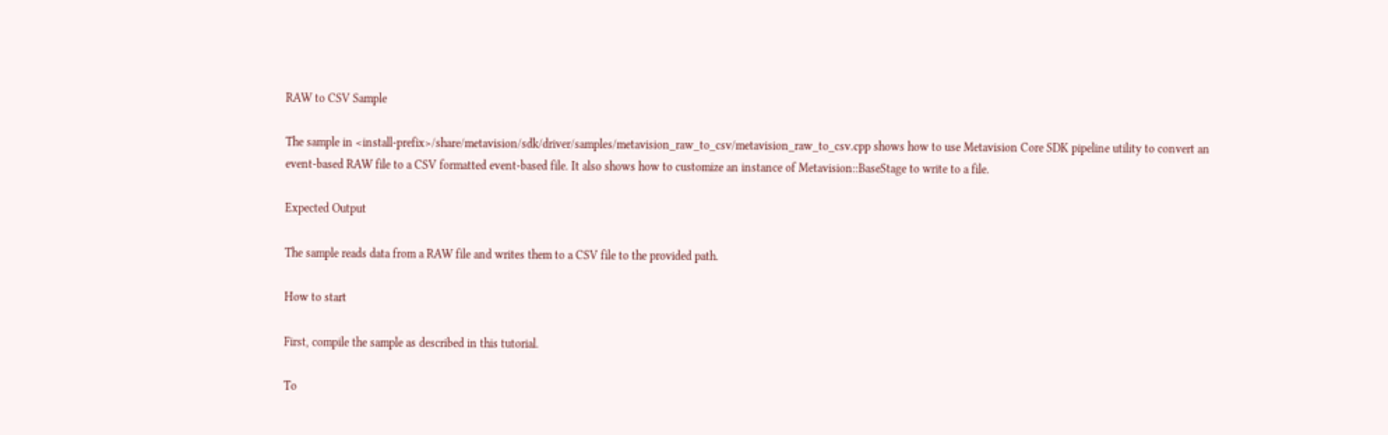RAW to CSV Sample

The sample in <install-prefix>/share/metavision/sdk/driver/samples/metavision_raw_to_csv/metavision_raw_to_csv.cpp shows how to use Metavision Core SDK pipeline utility to convert an event-based RAW file to a CSV formatted event-based file. It also shows how to customize an instance of Metavision::BaseStage to write to a file.

Expected Output

The sample reads data from a RAW file and writes them to a CSV file to the provided path.

How to start

First, compile the sample as described in this tutorial.

To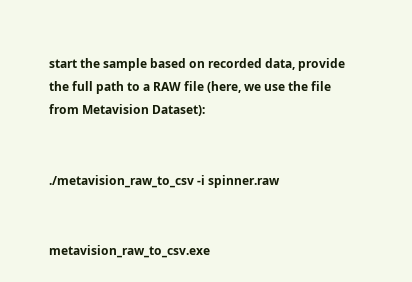start the sample based on recorded data, provide the full path to a RAW file (here, we use the file from Metavision Dataset):


./metavision_raw_to_csv -i spinner.raw


metavision_raw_to_csv.exe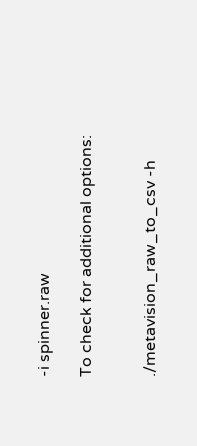-i spinner.raw

To check for additional options:


./metavision_raw_to_csv -h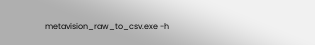metavision_raw_to_csv.exe -h